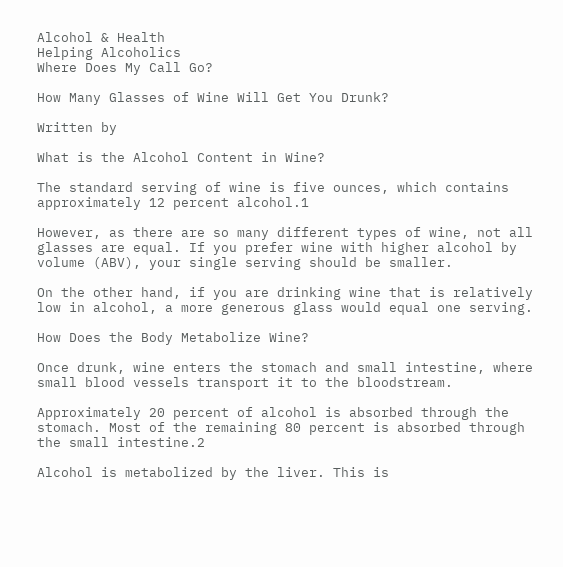Alcohol & Health
Helping Alcoholics
Where Does My Call Go?

How Many Glasses of Wine Will Get You Drunk?

Written by

What is the Alcohol Content in Wine?

The standard serving of wine is five ounces, which contains approximately 12 percent alcohol.1

However, as there are so many different types of wine, not all glasses are equal. If you prefer wine with higher alcohol by volume (ABV), your single serving should be smaller.

On the other hand, if you are drinking wine that is relatively low in alcohol, a more generous glass would equal one serving.

How Does the Body Metabolize Wine?

Once drunk, wine enters the stomach and small intestine, where small blood vessels transport it to the bloodstream.

Approximately 20 percent of alcohol is absorbed through the stomach. Most of the remaining 80 percent is absorbed through the small intestine.2

Alcohol is metabolized by the liver. This is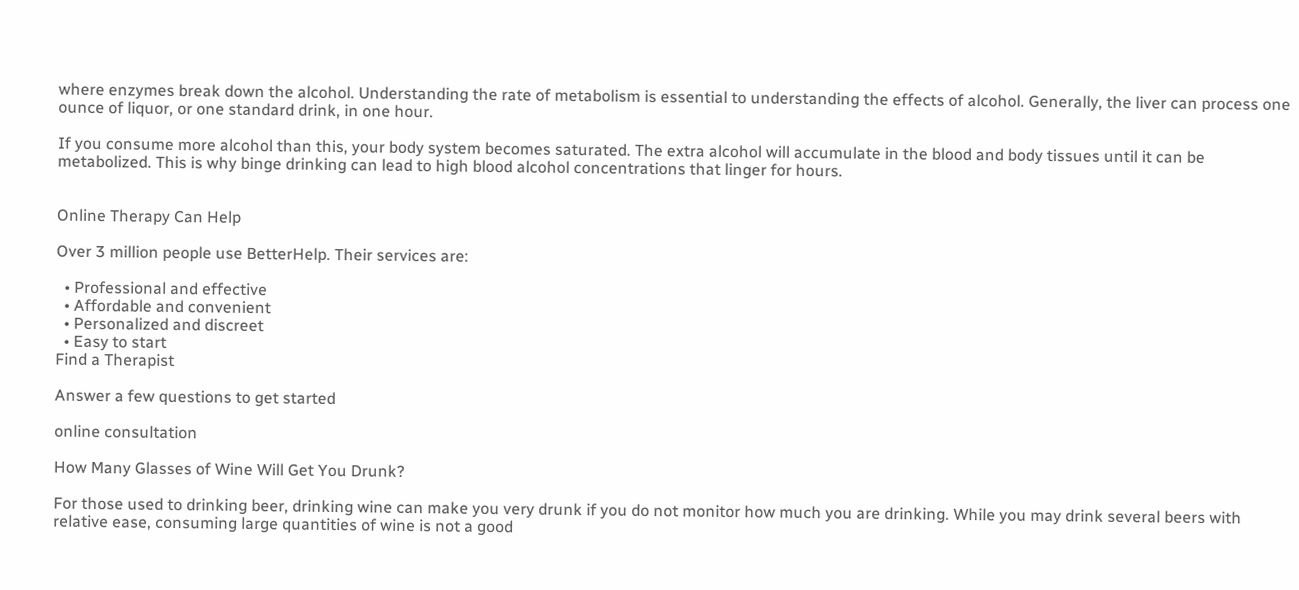where enzymes break down the alcohol. Understanding the rate of metabolism is essential to understanding the effects of alcohol. Generally, the liver can process one ounce of liquor, or one standard drink, in one hour.

If you consume more alcohol than this, your body system becomes saturated. The extra alcohol will accumulate in the blood and body tissues until it can be metabolized. This is why binge drinking can lead to high blood alcohol concentrations that linger for hours.


Online Therapy Can Help

Over 3 million people use BetterHelp. Their services are:

  • Professional and effective
  • Affordable and convenient
  • Personalized and discreet
  • Easy to start
Find a Therapist

Answer a few questions to get started

online consultation

How Many Glasses of Wine Will Get You Drunk?

For those used to drinking beer, drinking wine can make you very drunk if you do not monitor how much you are drinking. While you may drink several beers with relative ease, consuming large quantities of wine is not a good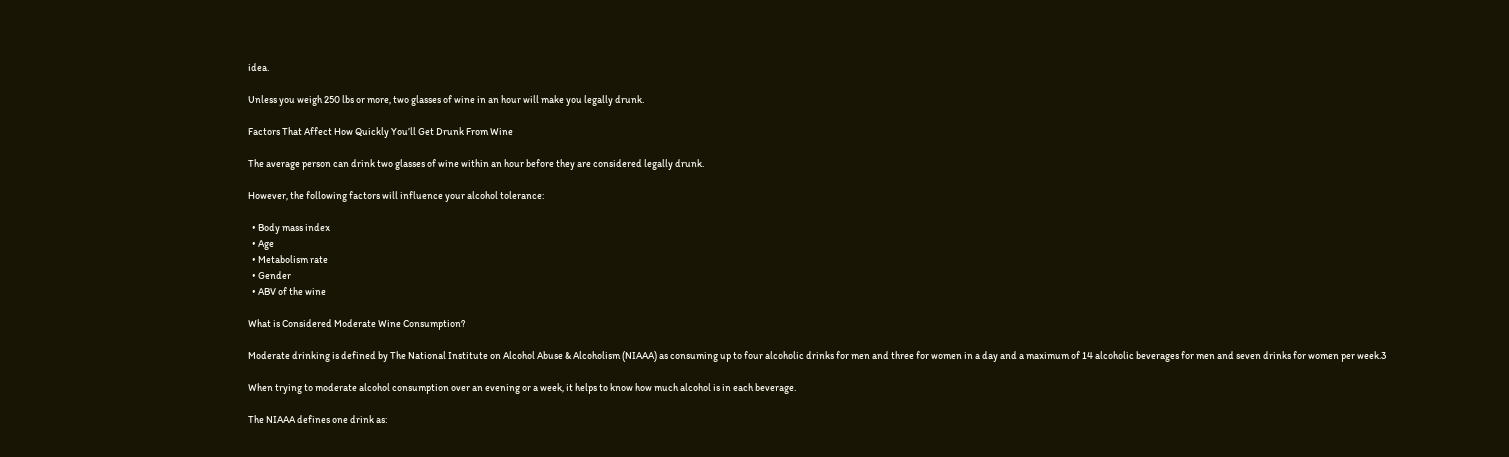idea.

Unless you weigh 250 lbs or more, two glasses of wine in an hour will make you legally drunk.

Factors That Affect How Quickly You’ll Get Drunk From Wine

The average person can drink two glasses of wine within an hour before they are considered legally drunk.

However, the following factors will influence your alcohol tolerance:

  • Body mass index
  • Age
  • Metabolism rate
  • Gender
  • ABV of the wine

What is Considered Moderate Wine Consumption?

Moderate drinking is defined by The National Institute on Alcohol Abuse & Alcoholism (NIAAA) as consuming up to four alcoholic drinks for men and three for women in a day and a maximum of 14 alcoholic beverages for men and seven drinks for women per week.3

When trying to moderate alcohol consumption over an evening or a week, it helps to know how much alcohol is in each beverage.

The NIAAA defines one drink as: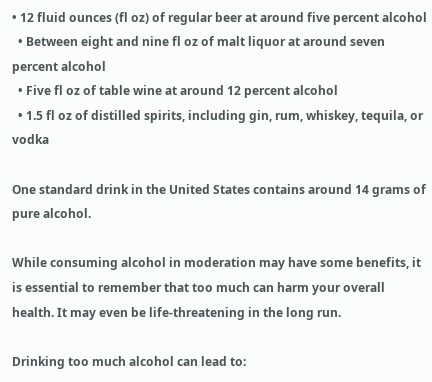• 12 fluid ounces (fl oz) of regular beer at around five percent alcohol
  • Between eight and nine fl oz of malt liquor at around seven percent alcohol
  • Five fl oz of table wine at around 12 percent alcohol
  • 1.5 fl oz of distilled spirits, including gin, rum, whiskey, tequila, or vodka

One standard drink in the United States contains around 14 grams of pure alcohol.

While consuming alcohol in moderation may have some benefits, it is essential to remember that too much can harm your overall health. It may even be life-threatening in the long run.

Drinking too much alcohol can lead to: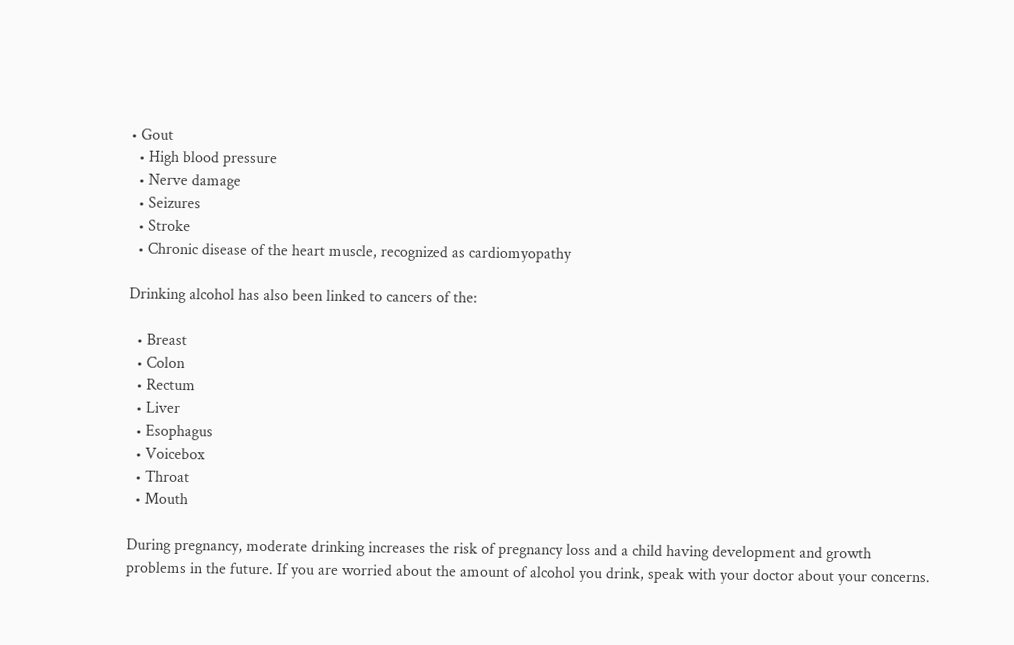• Gout
  • High blood pressure
  • Nerve damage
  • Seizures
  • Stroke
  • Chronic disease of the heart muscle, recognized as cardiomyopathy

Drinking alcohol has also been linked to cancers of the:

  • Breast
  • Colon
  • Rectum
  • Liver
  • Esophagus
  • Voicebox
  • Throat
  • Mouth

During pregnancy, moderate drinking increases the risk of pregnancy loss and a child having development and growth problems in the future. If you are worried about the amount of alcohol you drink, speak with your doctor about your concerns.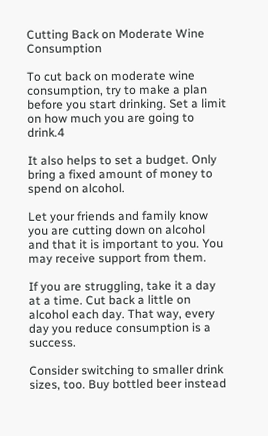Cutting Back on Moderate Wine Consumption

To cut back on moderate wine consumption, try to make a plan before you start drinking. Set a limit on how much you are going to drink.4

It also helps to set a budget. Only bring a fixed amount of money to spend on alcohol.

Let your friends and family know you are cutting down on alcohol and that it is important to you. You may receive support from them.

If you are struggling, take it a day at a time. Cut back a little on alcohol each day. That way, every day you reduce consumption is a success.

Consider switching to smaller drink sizes, too. Buy bottled beer instead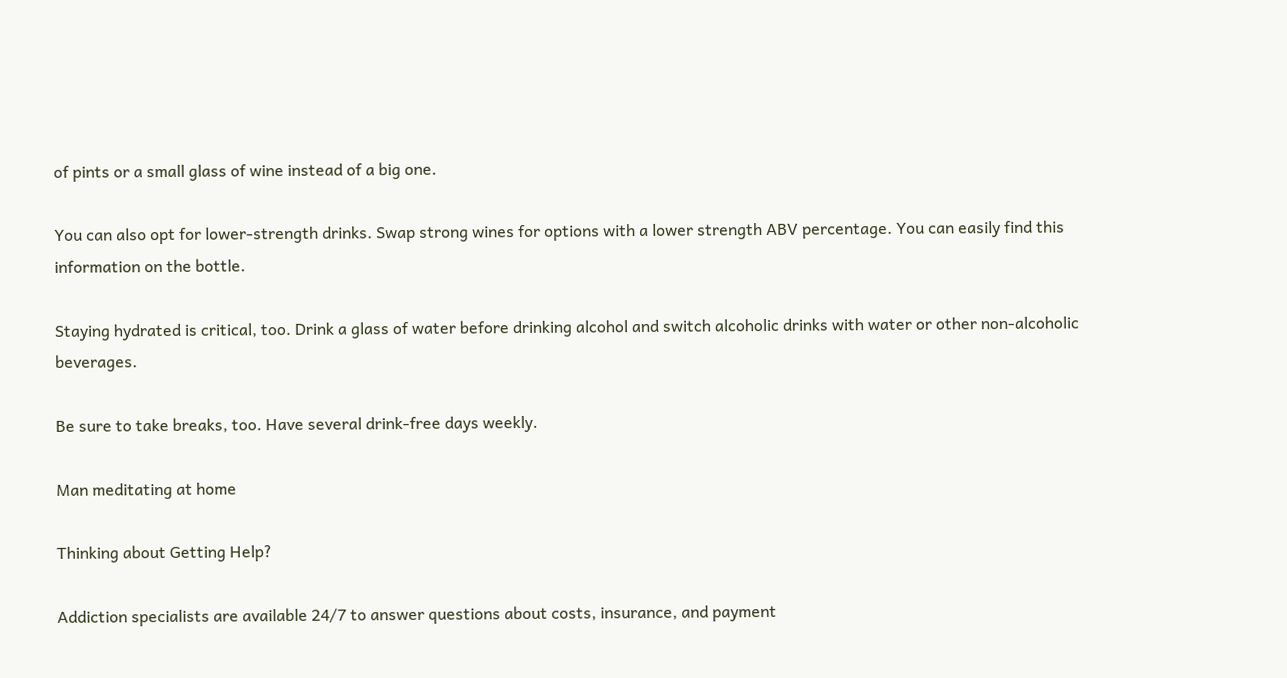of pints or a small glass of wine instead of a big one.

You can also opt for lower-strength drinks. Swap strong wines for options with a lower strength ABV percentage. You can easily find this information on the bottle.

Staying hydrated is critical, too. Drink a glass of water before drinking alcohol and switch alcoholic drinks with water or other non-alcoholic beverages.

Be sure to take breaks, too. Have several drink-free days weekly.

Man meditating at home

Thinking about Getting Help?

Addiction specialists are available 24/7 to answer questions about costs, insurance, and payment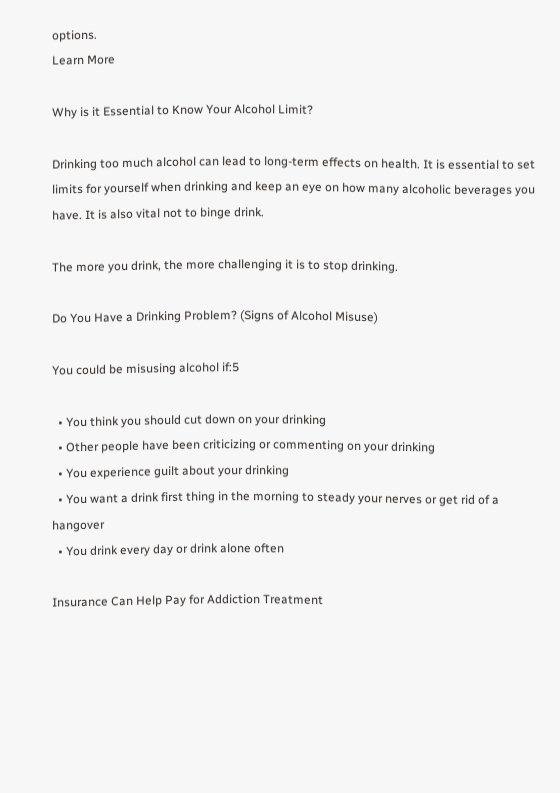options.
Learn More

Why is it Essential to Know Your Alcohol Limit?

Drinking too much alcohol can lead to long-term effects on health. It is essential to set limits for yourself when drinking and keep an eye on how many alcoholic beverages you have. It is also vital not to binge drink.

The more you drink, the more challenging it is to stop drinking.

Do You Have a Drinking Problem? (Signs of Alcohol Misuse)

You could be misusing alcohol if:5

  • You think you should cut down on your drinking
  • Other people have been criticizing or commenting on your drinking
  • You experience guilt about your drinking
  • You want a drink first thing in the morning to steady your nerves or get rid of a hangover
  • You drink every day or drink alone often

Insurance Can Help Pay for Addiction Treatment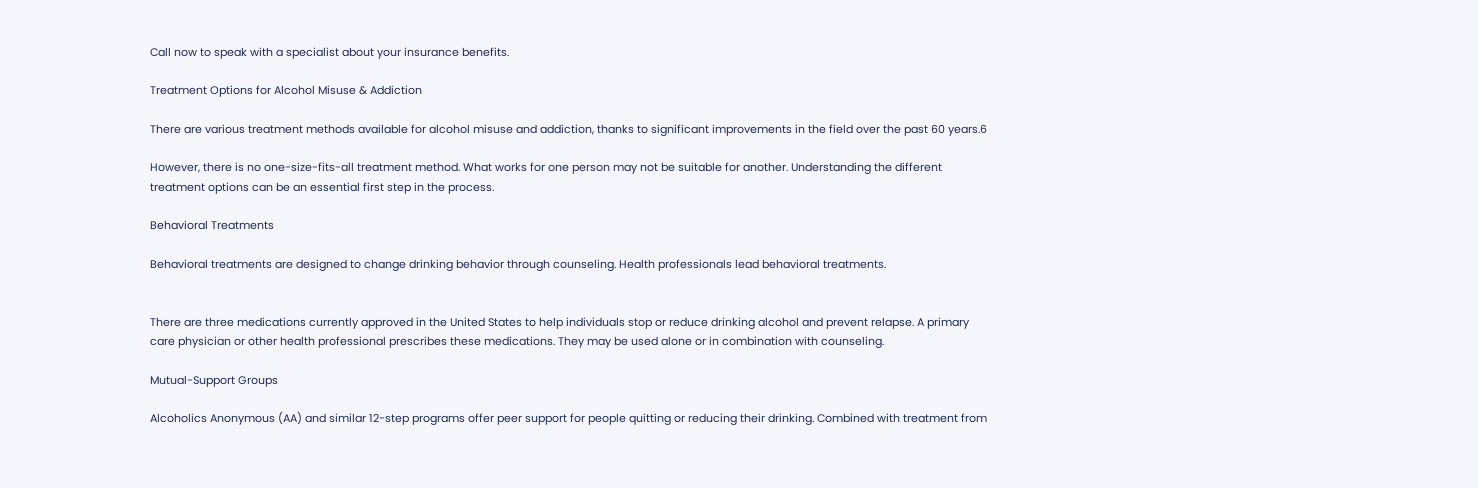Call now to speak with a specialist about your insurance benefits.

Treatment Options for Alcohol Misuse & Addiction

There are various treatment methods available for alcohol misuse and addiction, thanks to significant improvements in the field over the past 60 years.6

However, there is no one-size-fits-all treatment method. What works for one person may not be suitable for another. Understanding the different treatment options can be an essential first step in the process.

Behavioral Treatments

Behavioral treatments are designed to change drinking behavior through counseling. Health professionals lead behavioral treatments.


There are three medications currently approved in the United States to help individuals stop or reduce drinking alcohol and prevent relapse. A primary care physician or other health professional prescribes these medications. They may be used alone or in combination with counseling.

Mutual-Support Groups

Alcoholics Anonymous (AA) and similar 12-step programs offer peer support for people quitting or reducing their drinking. Combined with treatment from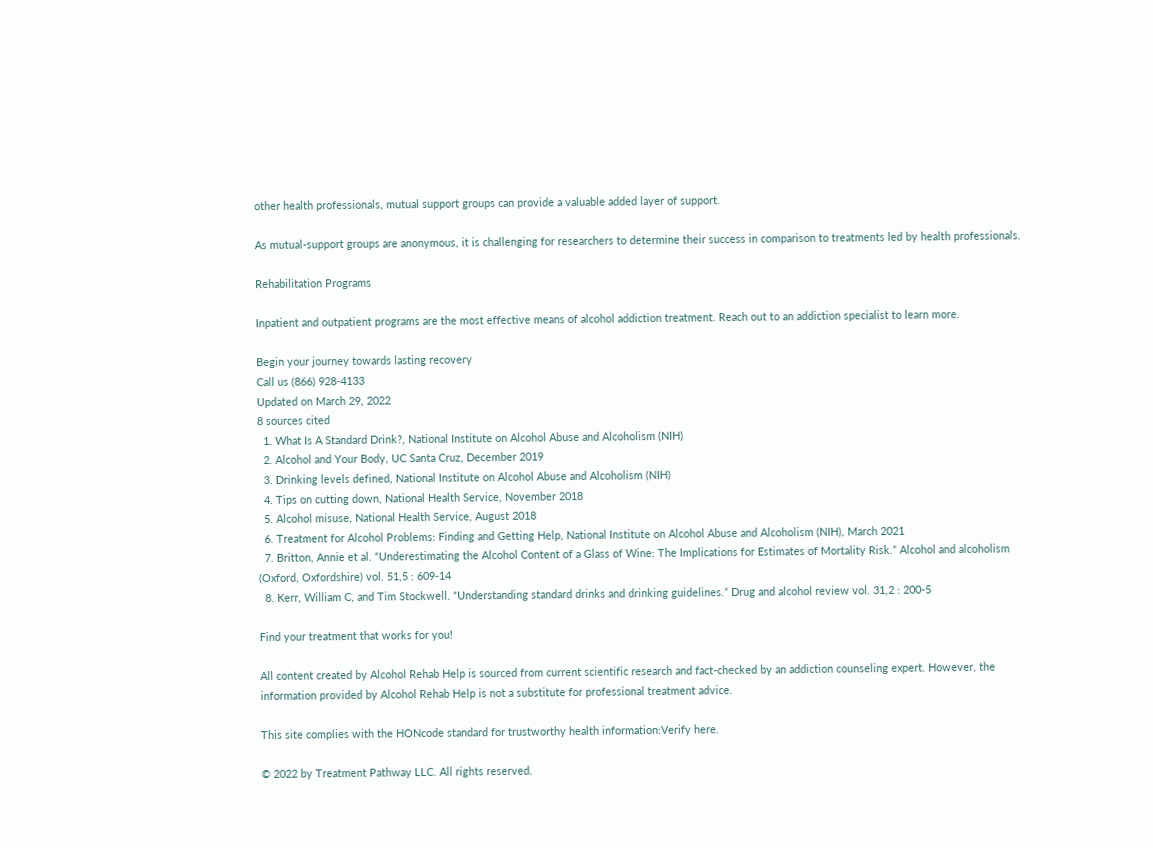other health professionals, mutual support groups can provide a valuable added layer of support.

As mutual-support groups are anonymous, it is challenging for researchers to determine their success in comparison to treatments led by health professionals.

Rehabilitation Programs

Inpatient and outpatient programs are the most effective means of alcohol addiction treatment. Reach out to an addiction specialist to learn more.

Begin your journey towards lasting recovery
Call us (866) 928-4133
Updated on March 29, 2022
8 sources cited
  1. What Is A Standard Drink?, National Institute on Alcohol Abuse and Alcoholism (NIH)
  2. Alcohol and Your Body, UC Santa Cruz, December 2019
  3. Drinking levels defined, National Institute on Alcohol Abuse and Alcoholism (NIH)
  4. Tips on cutting down, National Health Service, November 2018
  5. Alcohol misuse, National Health Service, August 2018
  6. Treatment for Alcohol Problems: Finding and Getting Help, National Institute on Alcohol Abuse and Alcoholism (NIH), March 2021
  7. Britton, Annie et al. “Underestimating the Alcohol Content of a Glass of Wine: The Implications for Estimates of Mortality Risk.” Alcohol and alcoholism (Oxford, Oxfordshire) vol. 51,5 : 609-14
  8. Kerr, William C, and Tim Stockwell. “Understanding standard drinks and drinking guidelines.” Drug and alcohol review vol. 31,2 : 200-5

Find your treatment that works for you!

All content created by Alcohol Rehab Help is sourced from current scientific research and fact-checked by an addiction counseling expert. However, the information provided by Alcohol Rehab Help is not a substitute for professional treatment advice.

This site complies with the HONcode standard for trustworthy health information:Verify here.

© 2022 by Treatment Pathway LLC. All rights reserved.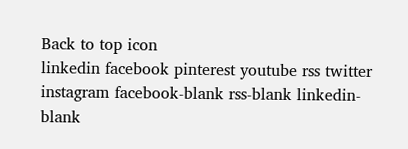Back to top icon
linkedin facebook pinterest youtube rss twitter instagram facebook-blank rss-blank linkedin-blank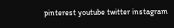pinterest youtube twitter instagram